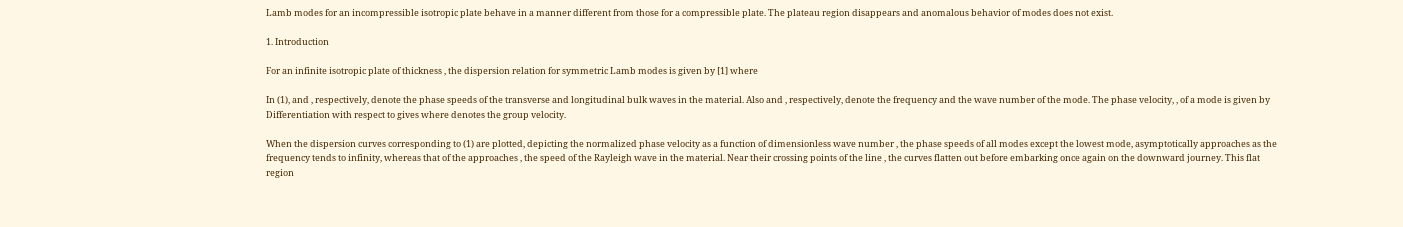Lamb modes for an incompressible isotropic plate behave in a manner different from those for a compressible plate. The plateau region disappears and anomalous behavior of modes does not exist.

1. Introduction

For an infinite isotropic plate of thickness , the dispersion relation for symmetric Lamb modes is given by [1] where

In (1), and , respectively, denote the phase speeds of the transverse and longitudinal bulk waves in the material. Also and , respectively, denote the frequency and the wave number of the mode. The phase velocity, , of a mode is given by Differentiation with respect to gives where denotes the group velocity.

When the dispersion curves corresponding to (1) are plotted, depicting the normalized phase velocity as a function of dimensionless wave number , the phase speeds of all modes except the lowest mode, asymptotically approaches as the frequency tends to infinity, whereas that of the approaches , the speed of the Rayleigh wave in the material. Near their crossing points of the line , the curves flatten out before embarking once again on the downward journey. This flat region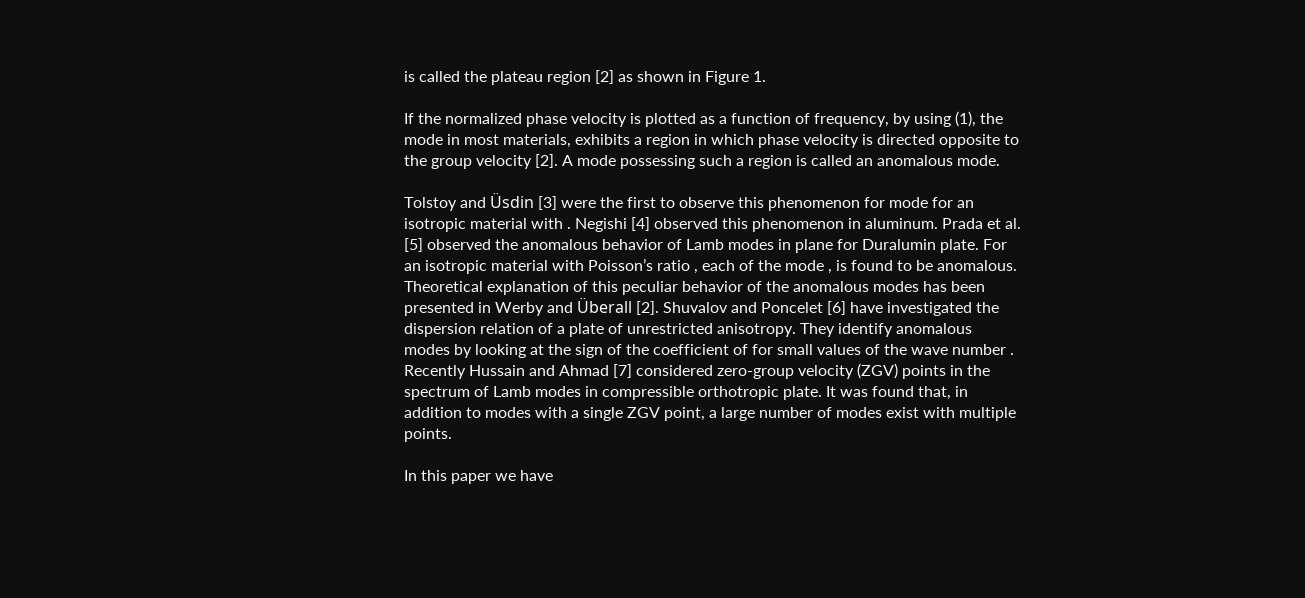is called the plateau region [2] as shown in Figure 1.

If the normalized phase velocity is plotted as a function of frequency, by using (1), the mode in most materials, exhibits a region in which phase velocity is directed opposite to the group velocity [2]. A mode possessing such a region is called an anomalous mode.

Tolstoy and Üsdin [3] were the first to observe this phenomenon for mode for an isotropic material with . Negishi [4] observed this phenomenon in aluminum. Prada et al. [5] observed the anomalous behavior of Lamb modes in plane for Duralumin plate. For an isotropic material with Poisson’s ratio , each of the mode , is found to be anomalous. Theoretical explanation of this peculiar behavior of the anomalous modes has been presented in Werby and Überall [2]. Shuvalov and Poncelet [6] have investigated the dispersion relation of a plate of unrestricted anisotropy. They identify anomalous modes by looking at the sign of the coefficient of for small values of the wave number . Recently Hussain and Ahmad [7] considered zero-group velocity (ZGV) points in the spectrum of Lamb modes in compressible orthotropic plate. It was found that, in addition to modes with a single ZGV point, a large number of modes exist with multiple points.

In this paper we have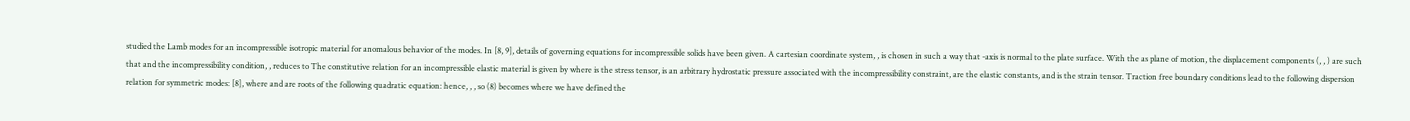studied the Lamb modes for an incompressible isotropic material for anomalous behavior of the modes. In [8, 9], details of governing equations for incompressible solids have been given. A cartesian coordinate system, , is chosen in such a way that -axis is normal to the plate surface. With the as plane of motion, the displacement components (, , ) are such that and the incompressibility condition, , reduces to The constitutive relation for an incompressible elastic material is given by where is the stress tensor, is an arbitrary hydrostatic pressure associated with the incompressibility constraint, are the elastic constants, and is the strain tensor. Traction free boundary conditions lead to the following dispersion relation for symmetric modes: [8], where and are roots of the following quadratic equation: hence, , , so (8) becomes where we have defined the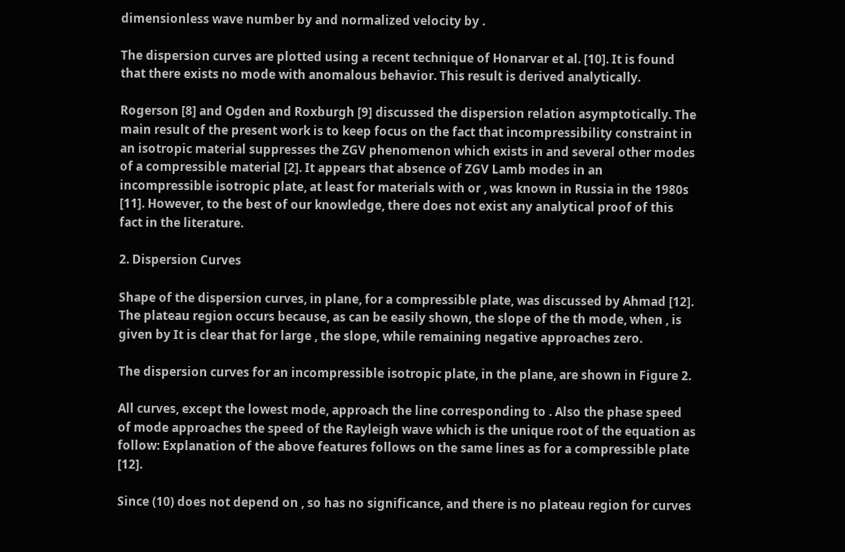dimensionless wave number by and normalized velocity by .

The dispersion curves are plotted using a recent technique of Honarvar et al. [10]. It is found that there exists no mode with anomalous behavior. This result is derived analytically.

Rogerson [8] and Ogden and Roxburgh [9] discussed the dispersion relation asymptotically. The main result of the present work is to keep focus on the fact that incompressibility constraint in an isotropic material suppresses the ZGV phenomenon which exists in and several other modes of a compressible material [2]. It appears that absence of ZGV Lamb modes in an incompressible isotropic plate, at least for materials with or , was known in Russia in the 1980s [11]. However, to the best of our knowledge, there does not exist any analytical proof of this fact in the literature.

2. Dispersion Curves

Shape of the dispersion curves, in plane, for a compressible plate, was discussed by Ahmad [12]. The plateau region occurs because, as can be easily shown, the slope of the th mode, when , is given by It is clear that for large , the slope, while remaining negative approaches zero.

The dispersion curves for an incompressible isotropic plate, in the plane, are shown in Figure 2.

All curves, except the lowest mode, approach the line corresponding to . Also the phase speed of mode approaches the speed of the Rayleigh wave which is the unique root of the equation as follow: Explanation of the above features follows on the same lines as for a compressible plate [12].

Since (10) does not depend on , so has no significance, and there is no plateau region for curves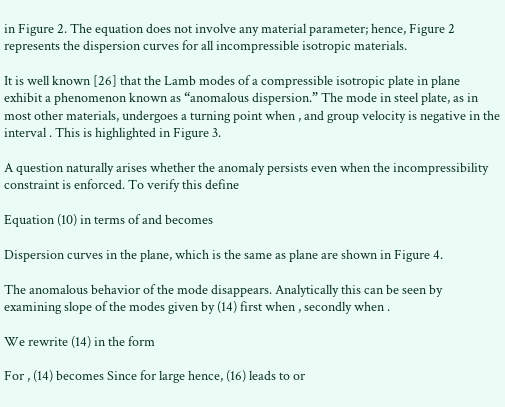in Figure 2. The equation does not involve any material parameter; hence, Figure 2 represents the dispersion curves for all incompressible isotropic materials.

It is well known [26] that the Lamb modes of a compressible isotropic plate in plane exhibit a phenomenon known as “anomalous dispersion.” The mode in steel plate, as in most other materials, undergoes a turning point when , and group velocity is negative in the interval . This is highlighted in Figure 3.

A question naturally arises whether the anomaly persists even when the incompressibility constraint is enforced. To verify this define

Equation (10) in terms of and becomes

Dispersion curves in the plane, which is the same as plane are shown in Figure 4.

The anomalous behavior of the mode disappears. Analytically this can be seen by examining slope of the modes given by (14) first when , secondly when .

We rewrite (14) in the form

For , (14) becomes Since for large hence, (16) leads to or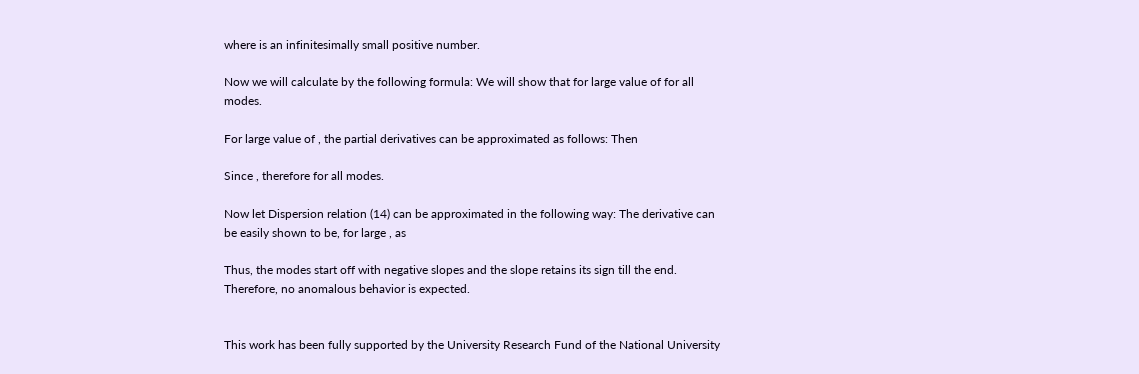where is an infinitesimally small positive number.

Now we will calculate by the following formula: We will show that for large value of for all modes.

For large value of , the partial derivatives can be approximated as follows: Then

Since , therefore for all modes.

Now let Dispersion relation (14) can be approximated in the following way: The derivative can be easily shown to be, for large , as

Thus, the modes start off with negative slopes and the slope retains its sign till the end. Therefore, no anomalous behavior is expected.


This work has been fully supported by the University Research Fund of the National University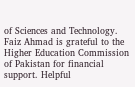of Sciences and Technology. Faiz Ahmad is grateful to the Higher Education Commission of Pakistan for financial support. Helpful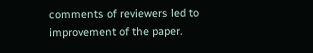comments of reviewers led to improvement of the paper.